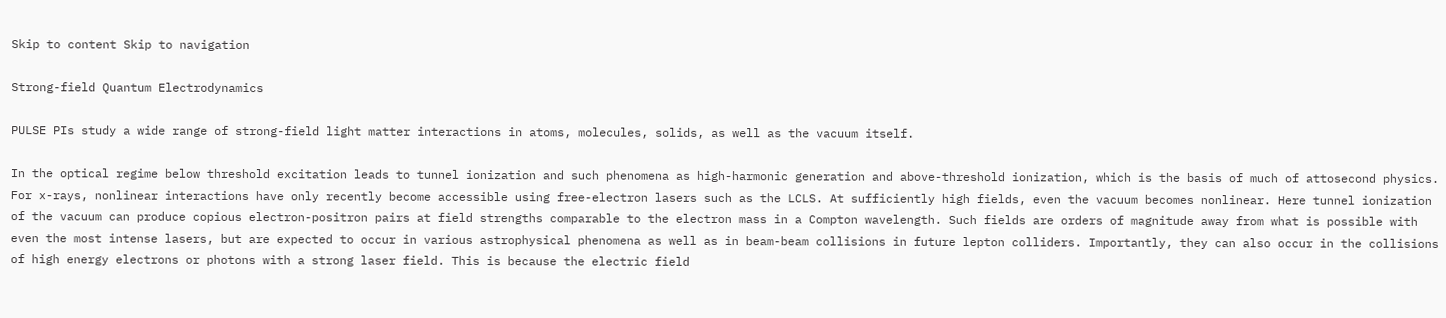Skip to content Skip to navigation

Strong-field Quantum Electrodynamics

PULSE PIs study a wide range of strong-field light matter interactions in atoms, molecules, solids, as well as the vacuum itself.

In the optical regime below threshold excitation leads to tunnel ionization and such phenomena as high-harmonic generation and above-threshold ionization, which is the basis of much of attosecond physics. For x-rays, nonlinear interactions have only recently become accessible using free-electron lasers such as the LCLS. At sufficiently high fields, even the vacuum becomes nonlinear. Here tunnel ionization of the vacuum can produce copious electron-positron pairs at field strengths comparable to the electron mass in a Compton wavelength. Such fields are orders of magnitude away from what is possible with even the most intense lasers, but are expected to occur in various astrophysical phenomena as well as in beam-beam collisions in future lepton colliders. Importantly, they can also occur in the collisions of high energy electrons or photons with a strong laser field. This is because the electric field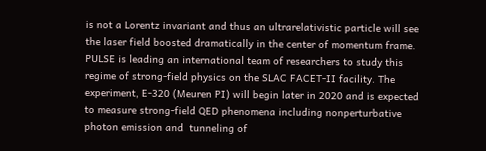is not a Lorentz invariant and thus an ultrarelativistic particle will see the laser field boosted dramatically in the center of momentum frame. PULSE is leading an international team of researchers to study this regime of strong-field physics on the SLAC FACET-II facility. The experiment, E-320 (Meuren PI) will begin later in 2020 and is expected to measure strong-field QED phenomena including nonperturbative photon emission and  tunneling of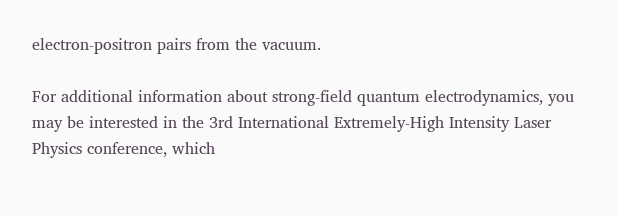electron-positron pairs from the vacuum.

For additional information about strong-field quantum electrodynamics, you may be interested in the 3rd International Extremely-High Intensity Laser Physics conference, which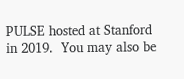PULSE hosted at Stanford in 2019.  You may also be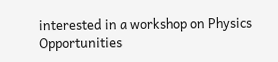interested in a workshop on Physics Opportunities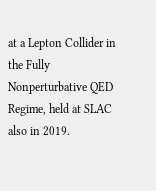at a Lepton Collider in the Fully Nonperturbative QED Regime, held at SLAC also in 2019.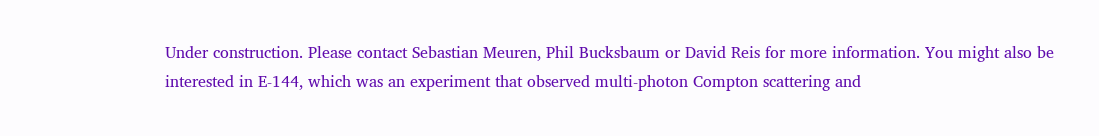Under construction. Please contact Sebastian Meuren, Phil Bucksbaum or David Reis for more information. You might also be interested in E-144, which was an experiment that observed multi-photon Compton scattering and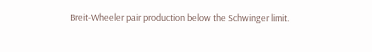Breit-Wheeler pair production below the Schwinger limit.